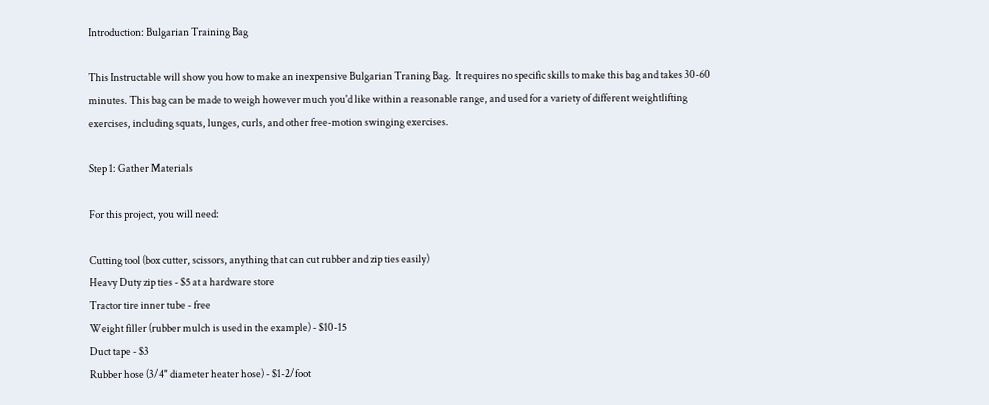Introduction: Bulgarian Training Bag

This Instructable will show you how to make an inexpensive Bulgarian Traning Bag.  It requires no specific skills to make this bag and takes 30-60 minutes. This bag can be made to weigh however much you'd like within a reasonable range, and used for a variety of different weightlifting exercises, including squats, lunges, curls, and other free-motion swinging exercises.

Step 1: Gather Materials

For this project, you will need:

Cutting tool (box cutter, scissors, anything that can cut rubber and zip ties easily)
Heavy Duty zip ties - $5 at a hardware store
Tractor tire inner tube - free
Weight filler (rubber mulch is used in the example) - $10-15
Duct tape - $3
Rubber hose (3/4" diameter heater hose) - $1-2/foot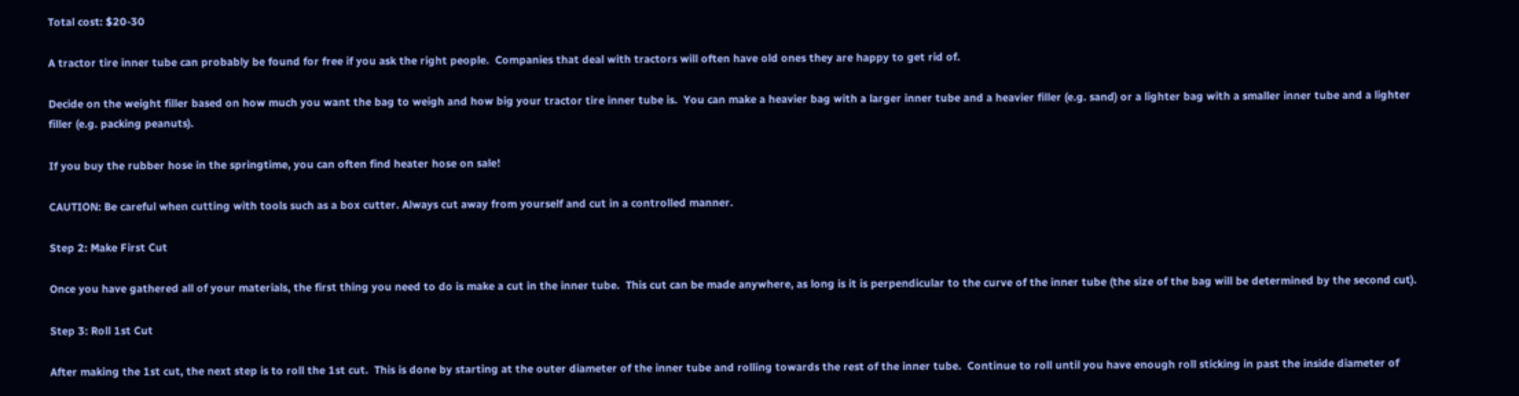Total cost: $20-30

A tractor tire inner tube can probably be found for free if you ask the right people.  Companies that deal with tractors will often have old ones they are happy to get rid of.

Decide on the weight filler based on how much you want the bag to weigh and how big your tractor tire inner tube is.  You can make a heavier bag with a larger inner tube and a heavier filler (e.g. sand) or a lighter bag with a smaller inner tube and a lighter filler (e.g. packing peanuts).

If you buy the rubber hose in the springtime, you can often find heater hose on sale!

CAUTION: Be careful when cutting with tools such as a box cutter. Always cut away from yourself and cut in a controlled manner.

Step 2: Make First Cut

Once you have gathered all of your materials, the first thing you need to do is make a cut in the inner tube.  This cut can be made anywhere, as long is it is perpendicular to the curve of the inner tube (the size of the bag will be determined by the second cut).

Step 3: Roll 1st Cut

After making the 1st cut, the next step is to roll the 1st cut.  This is done by starting at the outer diameter of the inner tube and rolling towards the rest of the inner tube.  Continue to roll until you have enough roll sticking in past the inside diameter of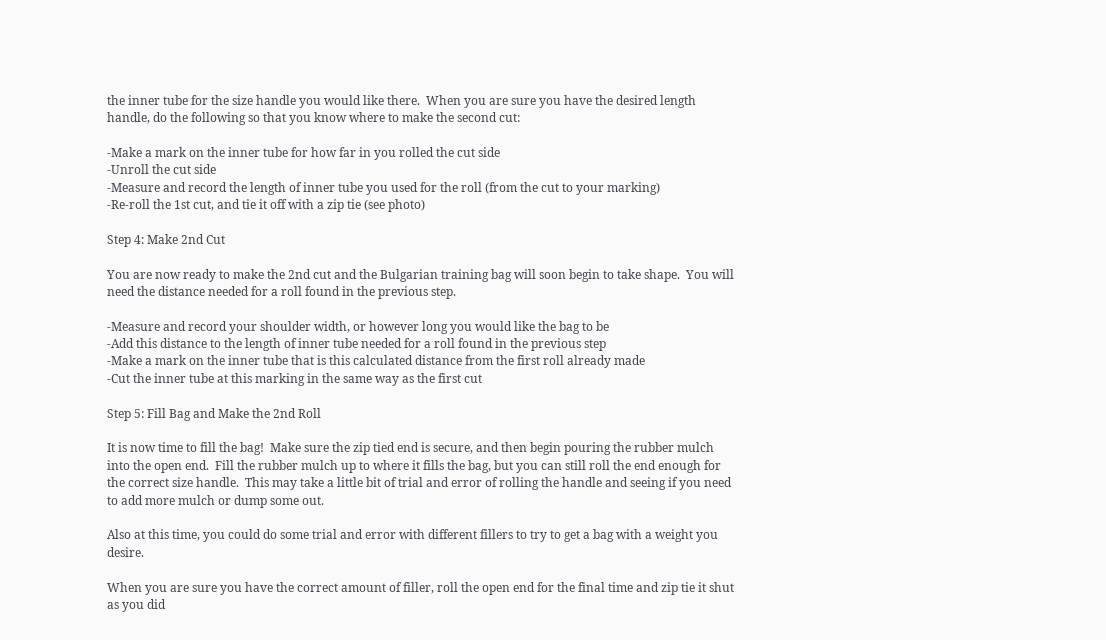the inner tube for the size handle you would like there.  When you are sure you have the desired length handle, do the following so that you know where to make the second cut:

-Make a mark on the inner tube for how far in you rolled the cut side
-Unroll the cut side
-Measure and record the length of inner tube you used for the roll (from the cut to your marking)
-Re-roll the 1st cut, and tie it off with a zip tie (see photo)

Step 4: Make 2nd Cut

You are now ready to make the 2nd cut and the Bulgarian training bag will soon begin to take shape.  You will need the distance needed for a roll found in the previous step.

-Measure and record your shoulder width, or however long you would like the bag to be
-Add this distance to the length of inner tube needed for a roll found in the previous step
-Make a mark on the inner tube that is this calculated distance from the first roll already made
-Cut the inner tube at this marking in the same way as the first cut

Step 5: Fill Bag and Make the 2nd Roll

It is now time to fill the bag!  Make sure the zip tied end is secure, and then begin pouring the rubber mulch into the open end.  Fill the rubber mulch up to where it fills the bag, but you can still roll the end enough for the correct size handle.  This may take a little bit of trial and error of rolling the handle and seeing if you need to add more mulch or dump some out.

Also at this time, you could do some trial and error with different fillers to try to get a bag with a weight you desire.

When you are sure you have the correct amount of filler, roll the open end for the final time and zip tie it shut as you did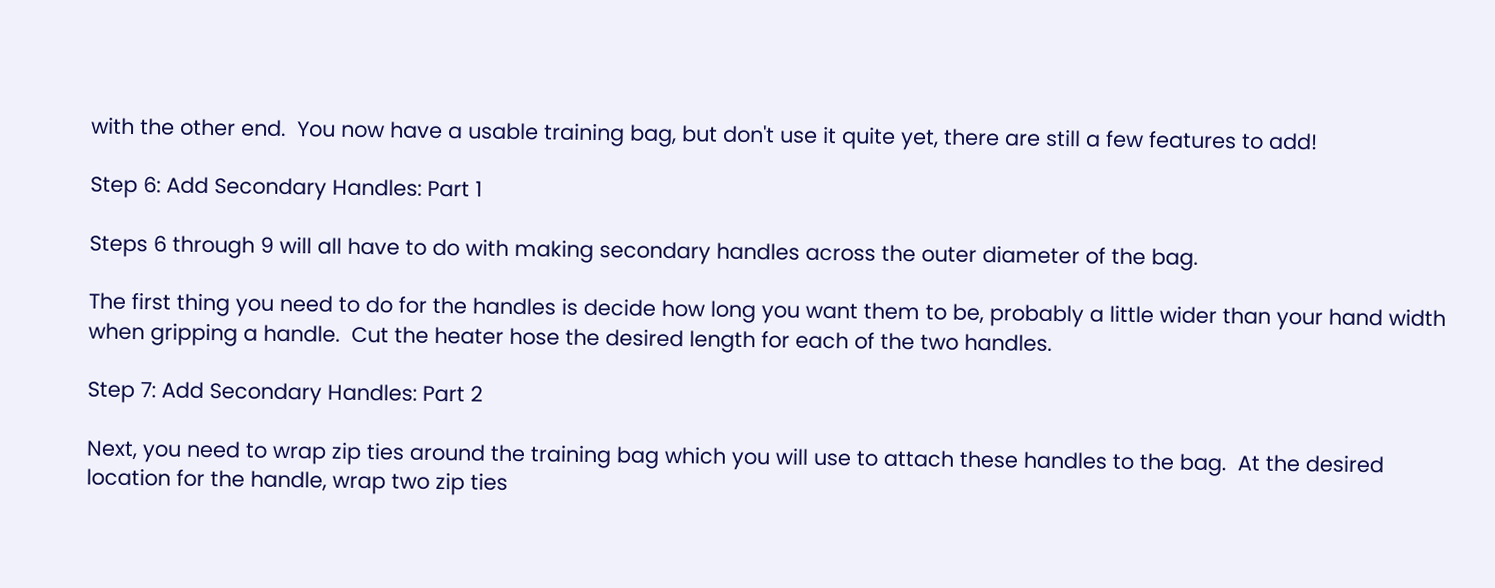with the other end.  You now have a usable training bag, but don't use it quite yet, there are still a few features to add!

Step 6: Add Secondary Handles: Part 1

Steps 6 through 9 will all have to do with making secondary handles across the outer diameter of the bag.

The first thing you need to do for the handles is decide how long you want them to be, probably a little wider than your hand width when gripping a handle.  Cut the heater hose the desired length for each of the two handles.

Step 7: Add Secondary Handles: Part 2

Next, you need to wrap zip ties around the training bag which you will use to attach these handles to the bag.  At the desired location for the handle, wrap two zip ties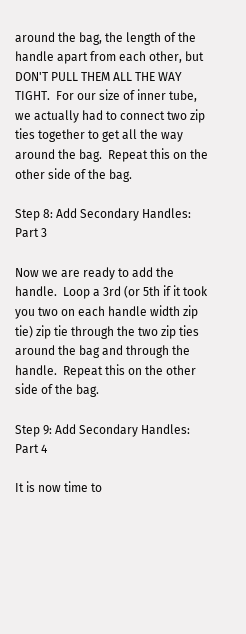around the bag, the length of the handle apart from each other, but DON'T PULL THEM ALL THE WAY TIGHT.  For our size of inner tube, we actually had to connect two zip ties together to get all the way around the bag.  Repeat this on the other side of the bag.

Step 8: Add Secondary Handles: Part 3

Now we are ready to add the handle.  Loop a 3rd (or 5th if it took you two on each handle width zip tie) zip tie through the two zip ties around the bag and through the handle.  Repeat this on the other side of the bag.

Step 9: Add Secondary Handles: Part 4

It is now time to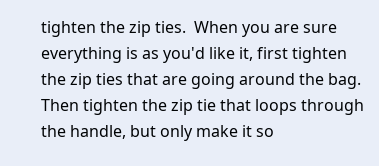tighten the zip ties.  When you are sure everything is as you'd like it, first tighten the zip ties that are going around the bag.  Then tighten the zip tie that loops through the handle, but only make it so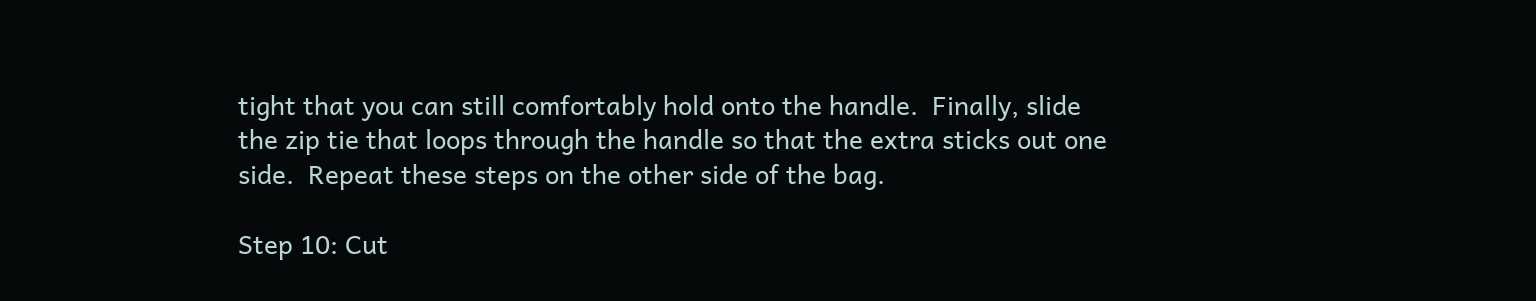tight that you can still comfortably hold onto the handle.  Finally, slide the zip tie that loops through the handle so that the extra sticks out one side.  Repeat these steps on the other side of the bag.

Step 10: Cut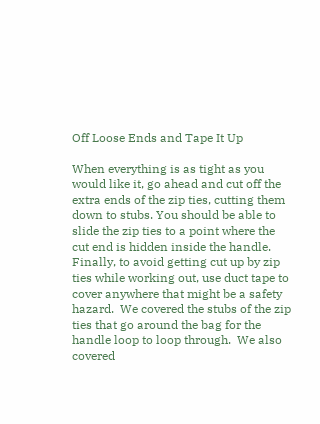Off Loose Ends and Tape It Up

When everything is as tight as you would like it, go ahead and cut off the extra ends of the zip ties, cutting them down to stubs. You should be able to slide the zip ties to a point where the cut end is hidden inside the handle. Finally, to avoid getting cut up by zip ties while working out, use duct tape to cover anywhere that might be a safety hazard.  We covered the stubs of the zip ties that go around the bag for the handle loop to loop through.  We also covered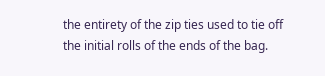the entirety of the zip ties used to tie off the initial rolls of the ends of the bag.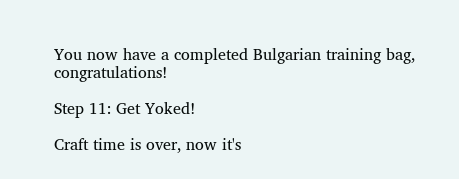You now have a completed Bulgarian training bag, congratulations!

Step 11: Get Yoked!

Craft time is over, now it's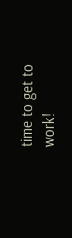time to get to work!